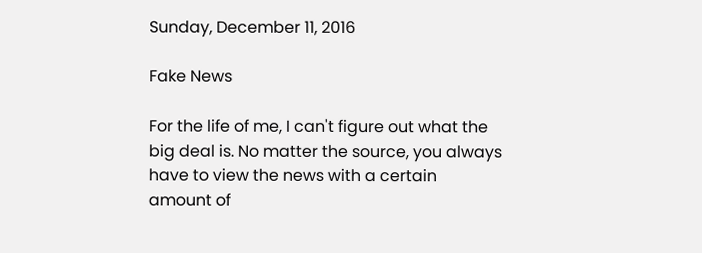Sunday, December 11, 2016

Fake News

For the life of me, I can't figure out what the big deal is. No matter the source, you always have to view the news with a certain amount of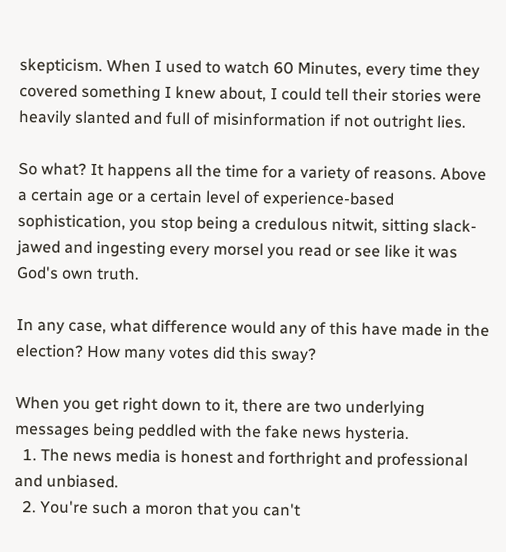skepticism. When I used to watch 60 Minutes, every time they covered something I knew about, I could tell their stories were heavily slanted and full of misinformation if not outright lies.

So what? It happens all the time for a variety of reasons. Above a certain age or a certain level of experience-based sophistication, you stop being a credulous nitwit, sitting slack-jawed and ingesting every morsel you read or see like it was God's own truth.

In any case, what difference would any of this have made in the election? How many votes did this sway?

When you get right down to it, there are two underlying messages being peddled with the fake news hysteria.
  1. The news media is honest and forthright and professional and unbiased.
  2. You're such a moron that you can't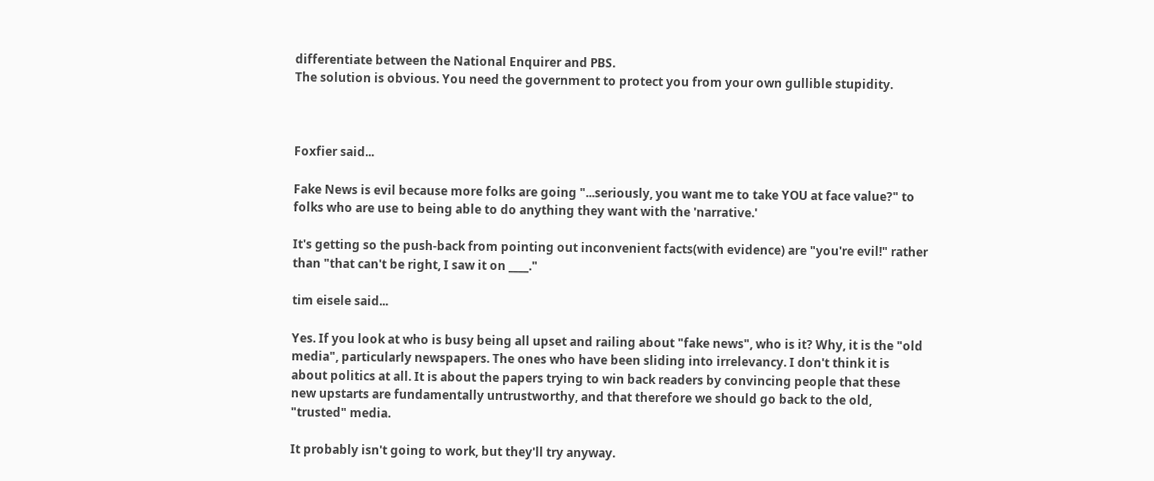differentiate between the National Enquirer and PBS.
The solution is obvious. You need the government to protect you from your own gullible stupidity.



Foxfier said...

Fake News is evil because more folks are going "...seriously, you want me to take YOU at face value?" to folks who are use to being able to do anything they want with the 'narrative.'

It's getting so the push-back from pointing out inconvenient facts(with evidence) are "you're evil!" rather than "that can't be right, I saw it on ____."

tim eisele said...

Yes. If you look at who is busy being all upset and railing about "fake news", who is it? Why, it is the "old media", particularly newspapers. The ones who have been sliding into irrelevancy. I don't think it is about politics at all. It is about the papers trying to win back readers by convincing people that these new upstarts are fundamentally untrustworthy, and that therefore we should go back to the old, "trusted" media.

It probably isn't going to work, but they'll try anyway.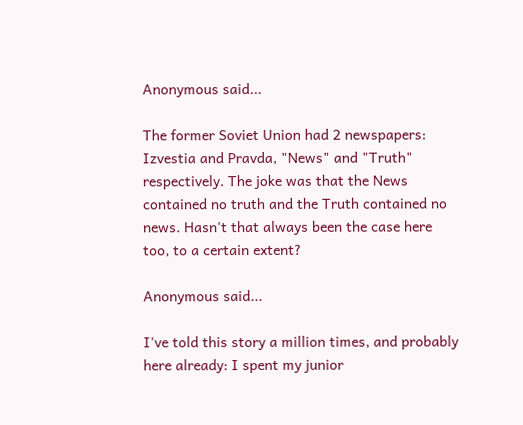Anonymous said...

The former Soviet Union had 2 newspapers: Izvestia and Pravda, "News" and "Truth" respectively. The joke was that the News contained no truth and the Truth contained no news. Hasn't that always been the case here too, to a certain extent?

Anonymous said...

I've told this story a million times, and probably here already: I spent my junior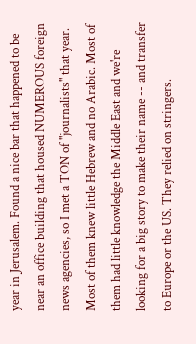year in Jerusalem. Found a nice bar that happened to be near an office building that housed NUMEROUS foreign news agencies, so I met a TON of "journalists" that year. Most of them knew little Hebrew and no Arabic. Most of them had little knowledge the Middle East and we're looking for a big story to make their name -- and transfer to Europe or the US. They relied on stringers.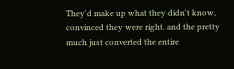They'd make up what they didn't know, convinced they were right. and the pretty much just converted the entire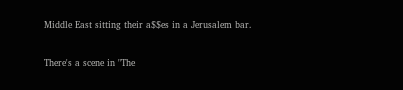Middle East sitting their a$$es in a Jerusalem bar.

There's a scene in "The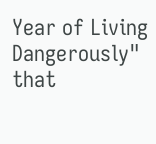Year of Living Dangerously" that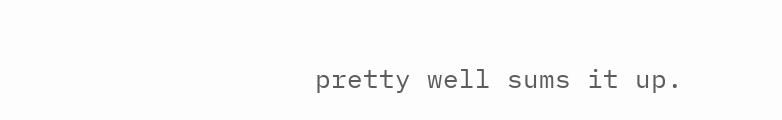pretty well sums it up.